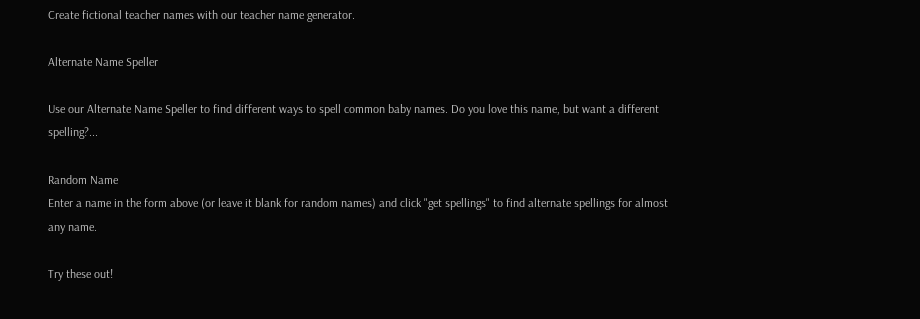Create fictional teacher names with our teacher name generator.

Alternate Name Speller

Use our Alternate Name Speller to find different ways to spell common baby names. Do you love this name, but want a different spelling?...

Random Name
Enter a name in the form above (or leave it blank for random names) and click "get spellings" to find alternate spellings for almost any name.

Try these out!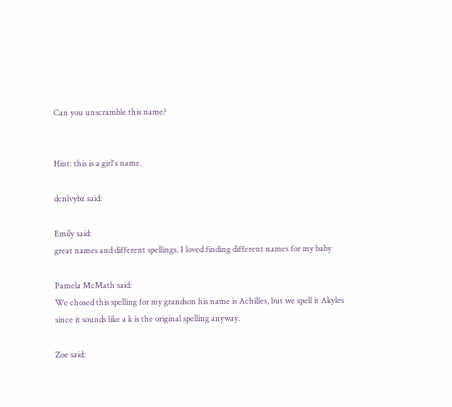Can you unscramble this name?


Hint: this is a girl's name.

dcnlvybz said:

Emily said:
great names and different spellings. I loved finding different names for my baby

Pamela McMath said:
We chosed this spelling for my grandson his name is Achilles, but we spell it Akyles since it sounds like a k is the original spelling anyway.

Zoe said: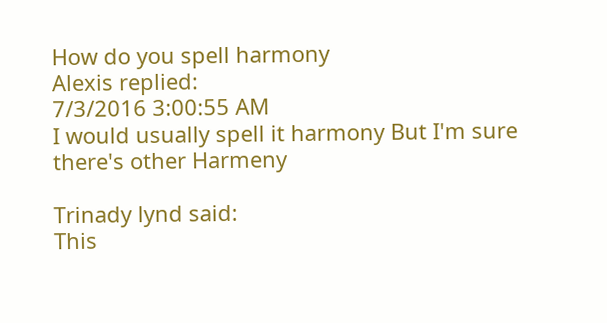How do you spell harmony
Alexis replied:
7/3/2016 3:00:55 AM
I would usually spell it harmony But I'm sure there's other Harmeny

Trinady lynd said:
This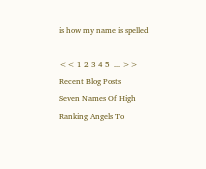is how my name is spelled

<< 1 2 3 4 5  ... >>
Recent Blog Posts
Seven Names Of High Ranking Angels To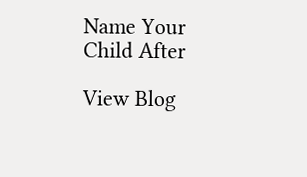Name Your Child After

View Blog